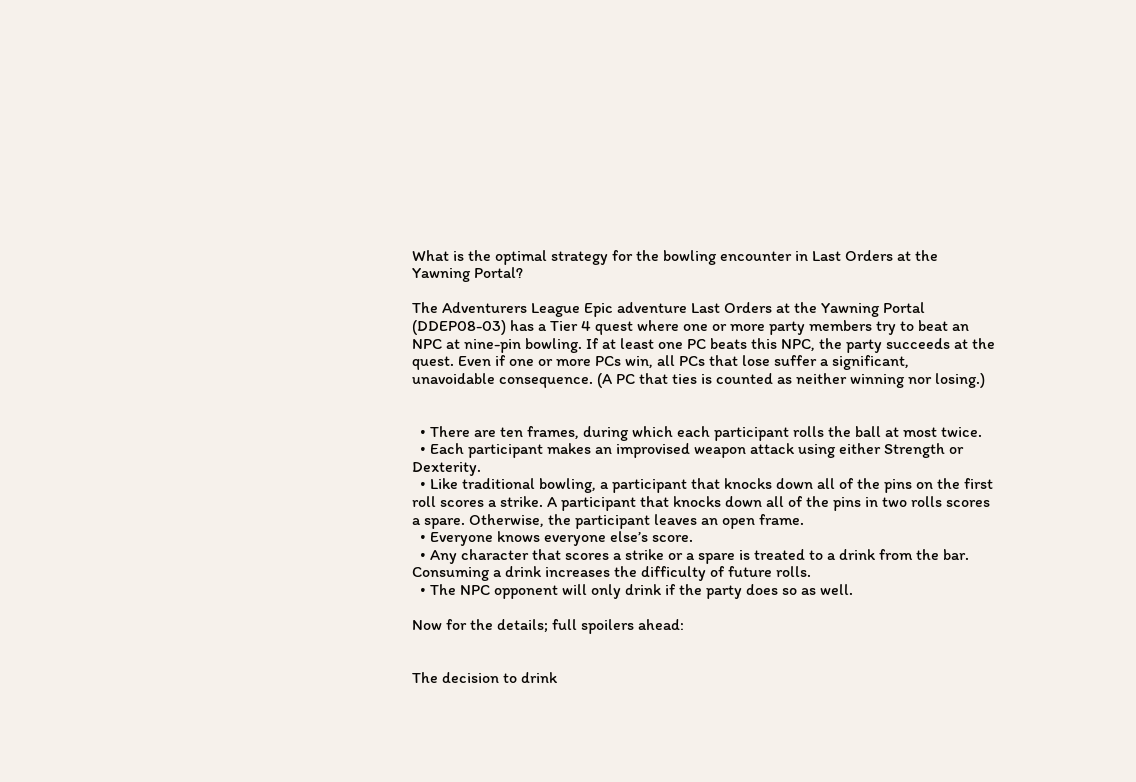What is the optimal strategy for the bowling encounter in Last Orders at the Yawning Portal?

The Adventurers League Epic adventure Last Orders at the Yawning Portal (DDEP08-03) has a Tier 4 quest where one or more party members try to beat an NPC at nine-pin bowling. If at least one PC beats this NPC, the party succeeds at the quest. Even if one or more PCs win, all PCs that lose suffer a significant, unavoidable consequence. (A PC that ties is counted as neither winning nor losing.)


  • There are ten frames, during which each participant rolls the ball at most twice.
  • Each participant makes an improvised weapon attack using either Strength or Dexterity.
  • Like traditional bowling, a participant that knocks down all of the pins on the first roll scores a strike. A participant that knocks down all of the pins in two rolls scores a spare. Otherwise, the participant leaves an open frame.
  • Everyone knows everyone else’s score.
  • Any character that scores a strike or a spare is treated to a drink from the bar. Consuming a drink increases the difficulty of future rolls.
  • The NPC opponent will only drink if the party does so as well.

Now for the details; full spoilers ahead:


The decision to drink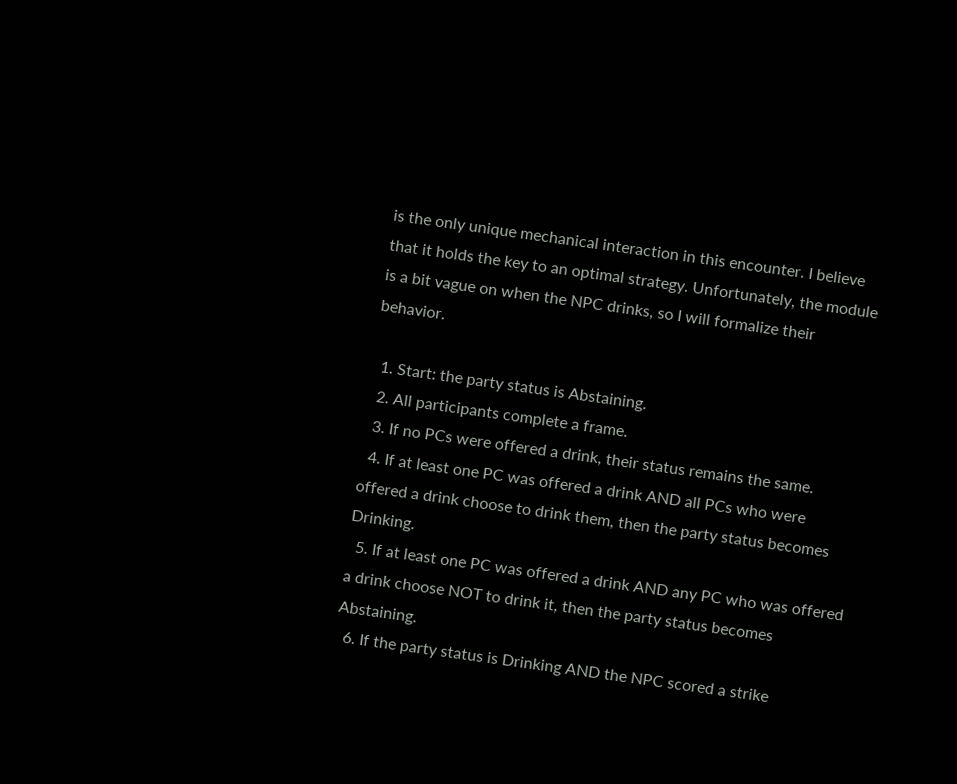is the only unique mechanical interaction in this encounter. I believe that it holds the key to an optimal strategy. Unfortunately, the module is a bit vague on when the NPC drinks, so I will formalize their behavior.

  1. Start: the party status is Abstaining.
  2. All participants complete a frame.
  3. If no PCs were offered a drink, their status remains the same.
  4. If at least one PC was offered a drink AND all PCs who were offered a drink choose to drink them, then the party status becomes Drinking.
  5. If at least one PC was offered a drink AND any PC who was offered a drink choose NOT to drink it, then the party status becomes Abstaining.
  6. If the party status is Drinking AND the NPC scored a strike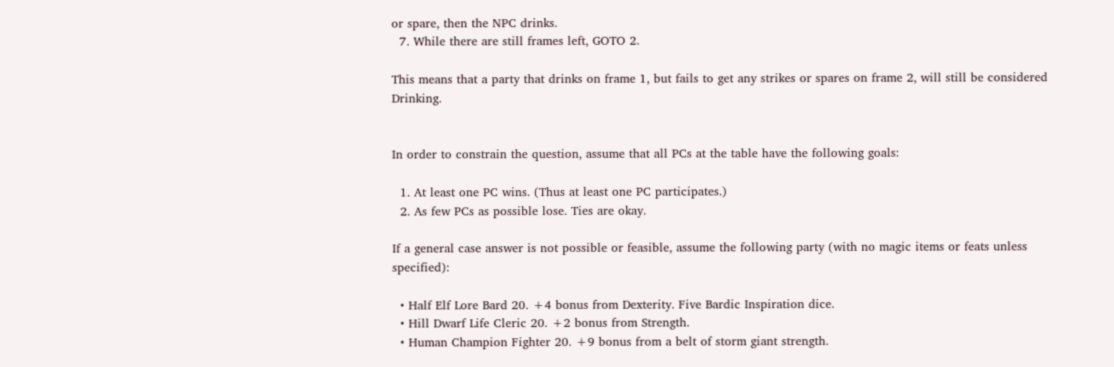or spare, then the NPC drinks.
  7. While there are still frames left, GOTO 2.

This means that a party that drinks on frame 1, but fails to get any strikes or spares on frame 2, will still be considered Drinking.


In order to constrain the question, assume that all PCs at the table have the following goals:

  1. At least one PC wins. (Thus at least one PC participates.)
  2. As few PCs as possible lose. Ties are okay.

If a general case answer is not possible or feasible, assume the following party (with no magic items or feats unless specified):

  • Half Elf Lore Bard 20. +4 bonus from Dexterity. Five Bardic Inspiration dice.
  • Hill Dwarf Life Cleric 20. +2 bonus from Strength.
  • Human Champion Fighter 20. +9 bonus from a belt of storm giant strength.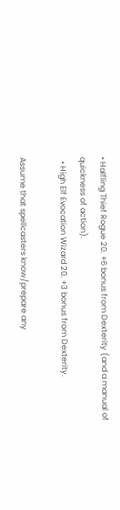• Halfling Thief Rogue 20. +6 bonus from Dexterity (and a manual of quickness of action).
  • High Elf Evocation Wizard 20. +3 bonus from Dexterity.

Assume that spellcasters know/prepare any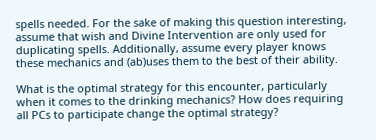spells needed. For the sake of making this question interesting, assume that wish and Divine Intervention are only used for duplicating spells. Additionally, assume every player knows these mechanics and (ab)uses them to the best of their ability.

What is the optimal strategy for this encounter, particularly when it comes to the drinking mechanics? How does requiring all PCs to participate change the optimal strategy?